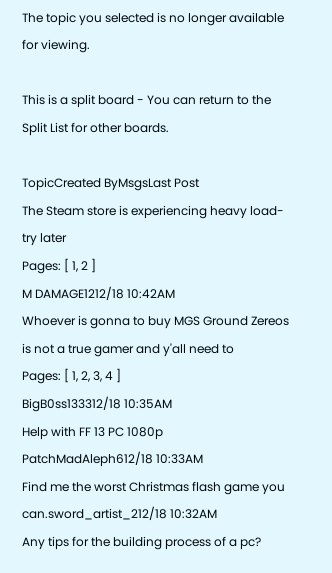The topic you selected is no longer available for viewing.

This is a split board - You can return to the Split List for other boards.

TopicCreated ByMsgsLast Post
The Steam store is experiencing heavy load-try later
Pages: [ 1, 2 ]
M DAMAGE1212/18 10:42AM
Whoever is gonna to buy MGS Ground Zereos is not a true gamer and y'all need to
Pages: [ 1, 2, 3, 4 ]
BigB0ss133312/18 10:35AM
Help with FF 13 PC 1080p PatchMadAleph612/18 10:33AM
Find me the worst Christmas flash game you can.sword_artist_212/18 10:32AM
Any tips for the building process of a pc?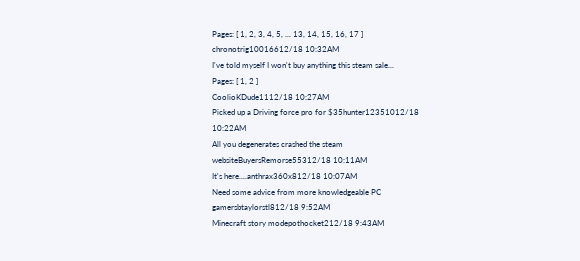Pages: [ 1, 2, 3, 4, 5, ... 13, 14, 15, 16, 17 ]
chronotrig10016612/18 10:32AM
I've told myself I won't buy anything this steam sale...
Pages: [ 1, 2 ]
CoolioKDude1112/18 10:27AM
Picked up a Driving force pro for $35hunter12351012/18 10:22AM
All you degenerates crashed the steam websiteBuyersRemorse55312/18 10:11AM
It's here....anthrax360x812/18 10:07AM
Need some advice from more knowledgeable PC gamersbtaylorstl812/18 9:52AM
Minecraft story modepothocket212/18 9:43AM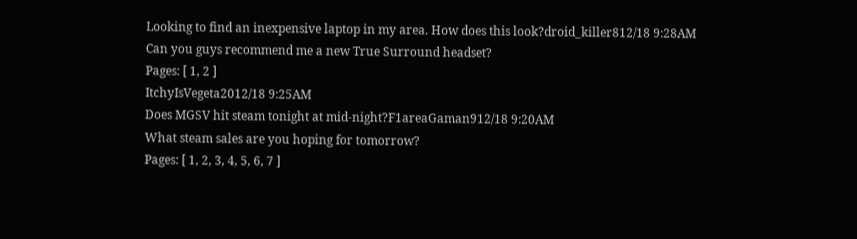Looking to find an inexpensive laptop in my area. How does this look?droid_killer812/18 9:28AM
Can you guys recommend me a new True Surround headset?
Pages: [ 1, 2 ]
ItchyIsVegeta2012/18 9:25AM
Does MGSV hit steam tonight at mid-night?F1areaGaman912/18 9:20AM
What steam sales are you hoping for tomorrow?
Pages: [ 1, 2, 3, 4, 5, 6, 7 ]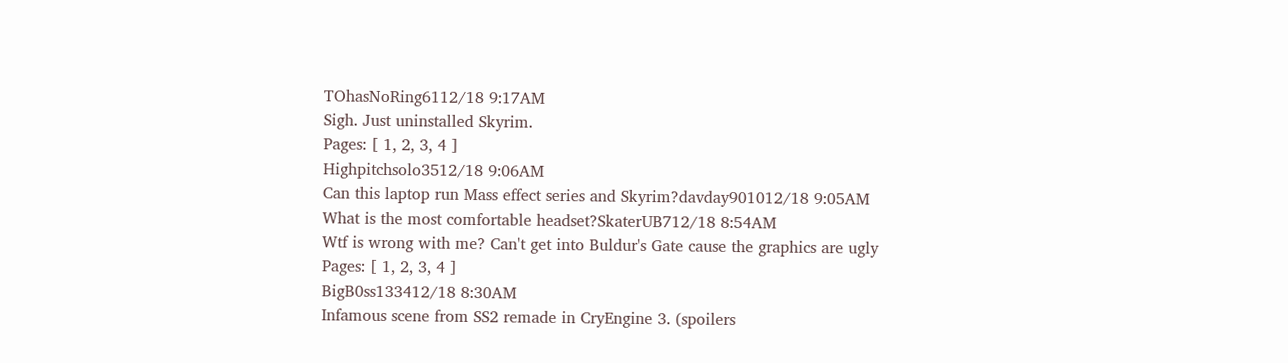TOhasNoRing6112/18 9:17AM
Sigh. Just uninstalled Skyrim.
Pages: [ 1, 2, 3, 4 ]
Highpitchsolo3512/18 9:06AM
Can this laptop run Mass effect series and Skyrim?davday901012/18 9:05AM
What is the most comfortable headset?SkaterUB712/18 8:54AM
Wtf is wrong with me? Can't get into Buldur's Gate cause the graphics are ugly
Pages: [ 1, 2, 3, 4 ]
BigB0ss133412/18 8:30AM
Infamous scene from SS2 remade in CryEngine 3. (spoilers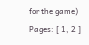for the game)
Pages: [ 1, 2 ]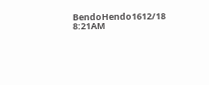BendoHendo1612/18 8:21AM